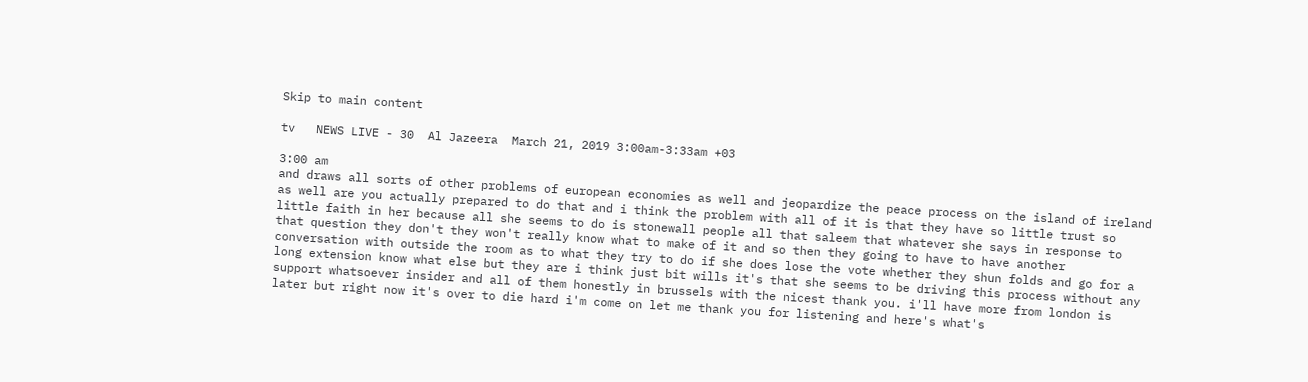Skip to main content

tv   NEWS LIVE - 30  Al Jazeera  March 21, 2019 3:00am-3:33am +03

3:00 am
and draws all sorts of other problems of european economies as well and jeopardize the peace process on the island of ireland as well are you actually prepared to do that and i think the problem with all of it is that they have so little trust so little faith in her because all she seems to do is stonewall people all that saleem that whatever she says in response to that question they don't they won't really know what to make of it and so then they going to have to have another conversation with outside the room as to what they try to do if she does lose the vote whether they shun folds and go for a long extension know what else but they are i think just bit wills it's that she seems to be driving this process without any support whatsoever insider and all of them honestly in brussels with the nicest thank you. i'll have more from london is later but right now it's over to die hard i'm come on let me thank you for listening and here's what's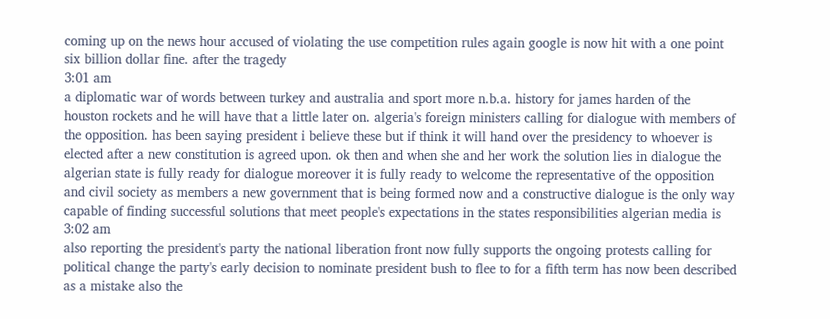coming up on the news hour accused of violating the use competition rules again google is now hit with a one point six billion dollar fine. after the tragedy
3:01 am
a diplomatic war of words between turkey and australia and sport more n.b.a. history for james harden of the houston rockets and he will have that a little later on. algeria's foreign ministers calling for dialogue with members of the opposition. has been saying president i believe these but if think it will hand over the presidency to whoever is elected after a new constitution is agreed upon. ok then and when she and her work the solution lies in dialogue the algerian state is fully ready for dialogue moreover it is fully ready to welcome the representative of the opposition and civil society as members a new government that is being formed now and a constructive dialogue is the only way capable of finding successful solutions that meet people's expectations in the states responsibilities algerian media is
3:02 am
also reporting the president's party the national liberation front now fully supports the ongoing protests calling for political change the party's early decision to nominate president bush to flee to for a fifth term has now been described as a mistake also the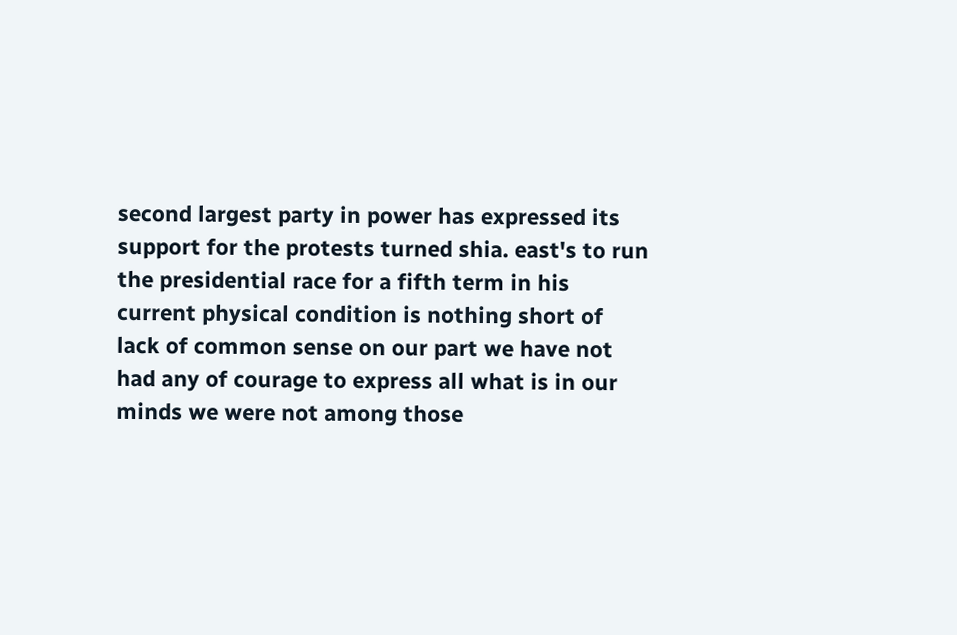second largest party in power has expressed its support for the protests turned shia. east's to run the presidential race for a fifth term in his current physical condition is nothing short of lack of common sense on our part we have not had any of courage to express all what is in our minds we were not among those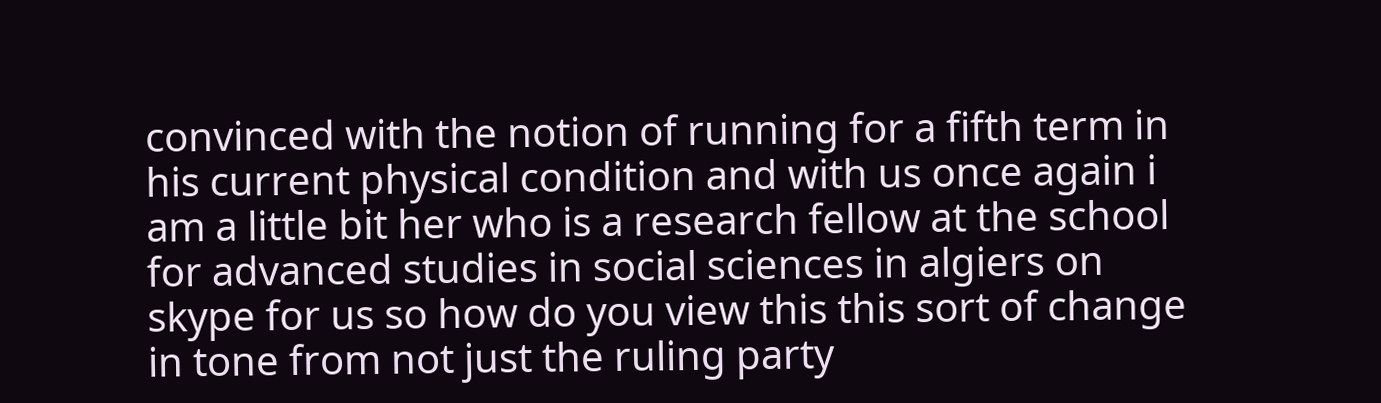convinced with the notion of running for a fifth term in his current physical condition and with us once again i am a little bit her who is a research fellow at the school for advanced studies in social sciences in algiers on skype for us so how do you view this this sort of change in tone from not just the ruling party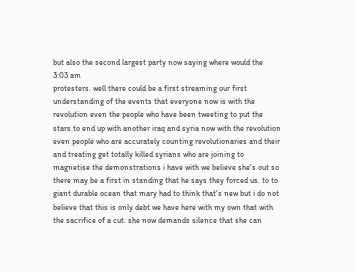but also the second largest party now saying where would the
3:03 am
protesters. well there could be a first streaming our first understanding of the events that everyone now is with the revolution even the people who have been tweeting to put the stars to end up with another iraq and syria now with the revolution even people who are accurately counting revolutionaries and their and treating get totally killed syrians who are joining to magnetise the demonstrations i have with we believe she's out so there may be a first in standing that he says they forced us. to to giant durable ocean that mary had to think that's new but i do not believe that this is only debt we have here with my own that with the sacrifice of a cut. she now demands silence that she can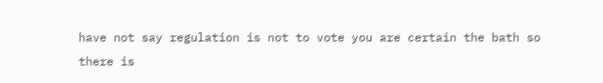have not say regulation is not to vote you are certain the bath so there is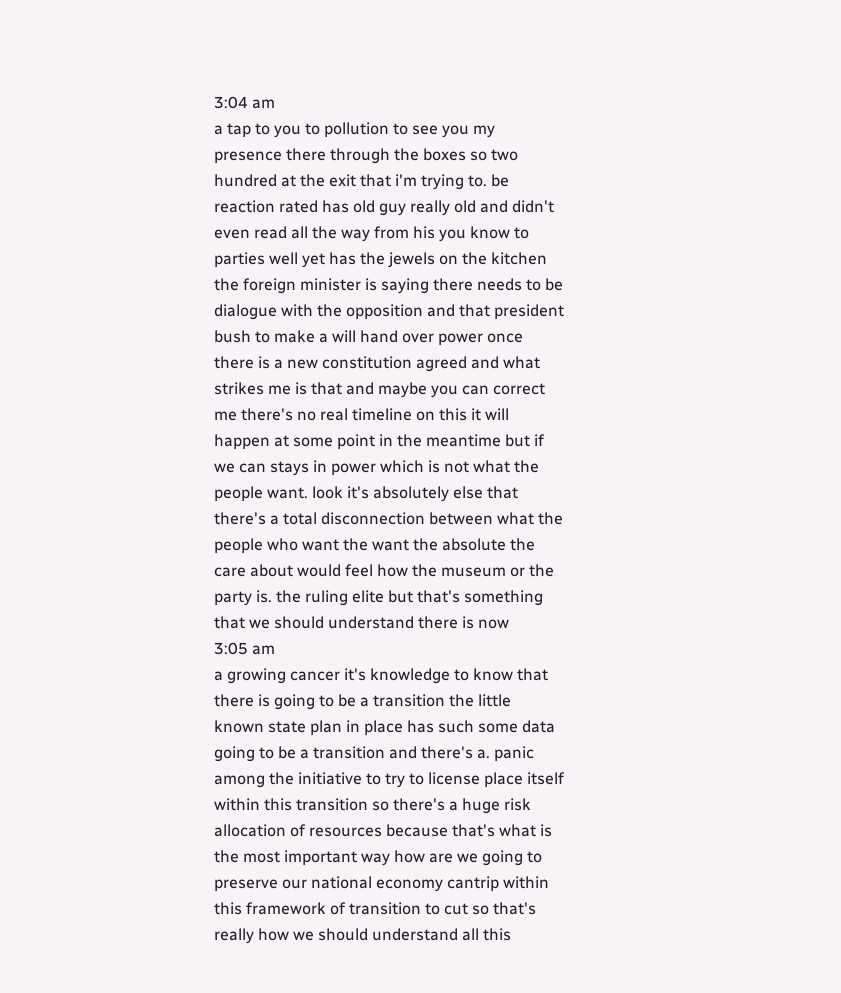3:04 am
a tap to you to pollution to see you my presence there through the boxes so two hundred at the exit that i'm trying to. be reaction rated has old guy really old and didn't even read all the way from his you know to parties well yet has the jewels on the kitchen the foreign minister is saying there needs to be dialogue with the opposition and that president bush to make a will hand over power once there is a new constitution agreed and what strikes me is that and maybe you can correct me there's no real timeline on this it will happen at some point in the meantime but if we can stays in power which is not what the people want. look it's absolutely else that there's a total disconnection between what the people who want the want the absolute the care about would feel how the museum or the party is. the ruling elite but that's something that we should understand there is now
3:05 am
a growing cancer it's knowledge to know that there is going to be a transition the little known state plan in place has such some data going to be a transition and there's a. panic among the initiative to try to license place itself within this transition so there's a huge risk allocation of resources because that's what is the most important way how are we going to preserve our national economy cantrip within this framework of transition to cut so that's really how we should understand all this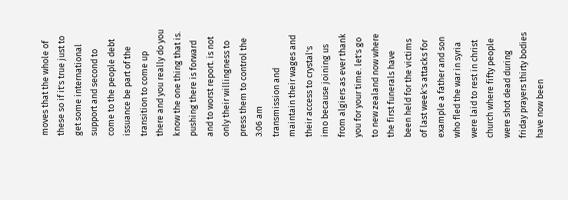moves that the whole of these so if it's true just to get some international support and second to come to the people debt issuance be part of the transition to come up there and you really do you know the one thing that is. pushing there is forward and to worst report. is not only their willingness to press them to control the
3:06 am
transmission and maintain their wages and their access to crystal's imo because joining us from algiers as ever thank you for your time. let's go to new zealand now where the first funerals have been held for the victims of last week's attacks for example a father and son who fled the war in syria were laid to rest in christ church where fifty people were shot dead during friday prayers thirty bodies have now been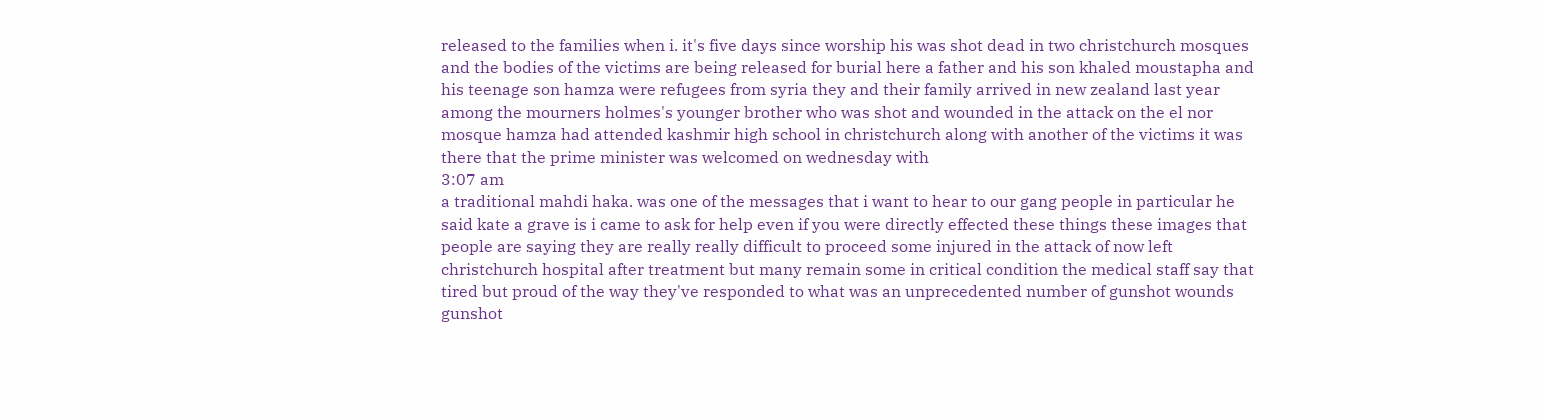released to the families when i. it's five days since worship his was shot dead in two christchurch mosques and the bodies of the victims are being released for burial here a father and his son khaled moustapha and his teenage son hamza were refugees from syria they and their family arrived in new zealand last year among the mourners holmes's younger brother who was shot and wounded in the attack on the el nor mosque hamza had attended kashmir high school in christchurch along with another of the victims it was there that the prime minister was welcomed on wednesday with
3:07 am
a traditional mahdi haka. was one of the messages that i want to hear to our gang people in particular he said kate a grave is i came to ask for help even if you were directly effected these things these images that people are saying they are really really difficult to proceed some injured in the attack of now left christchurch hospital after treatment but many remain some in critical condition the medical staff say that tired but proud of the way they've responded to what was an unprecedented number of gunshot wounds gunshot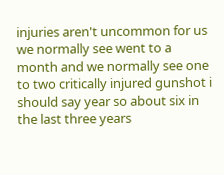injuries aren't uncommon for us we normally see went to a month and we normally see one to two critically injured gunshot i should say year so about six in the last three years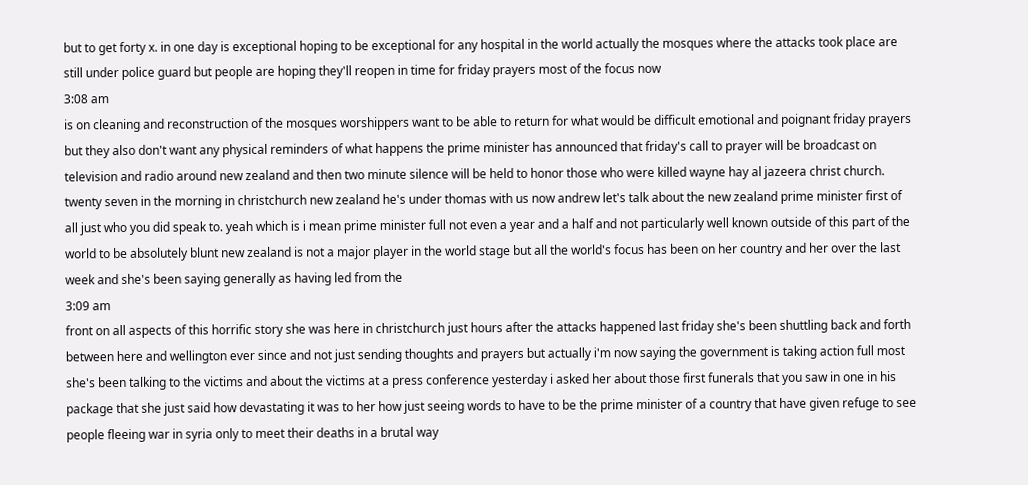but to get forty x. in one day is exceptional hoping to be exceptional for any hospital in the world actually the mosques where the attacks took place are still under police guard but people are hoping they'll reopen in time for friday prayers most of the focus now
3:08 am
is on cleaning and reconstruction of the mosques worshippers want to be able to return for what would be difficult emotional and poignant friday prayers but they also don't want any physical reminders of what happens the prime minister has announced that friday's call to prayer will be broadcast on television and radio around new zealand and then two minute silence will be held to honor those who were killed wayne hay al jazeera christ church. twenty seven in the morning in christchurch new zealand he's under thomas with us now andrew let's talk about the new zealand prime minister first of all just who you did speak to. yeah which is i mean prime minister full not even a year and a half and not particularly well known outside of this part of the world to be absolutely blunt new zealand is not a major player in the world stage but all the world's focus has been on her country and her over the last week and she's been saying generally as having led from the
3:09 am
front on all aspects of this horrific story she was here in christchurch just hours after the attacks happened last friday she's been shuttling back and forth between here and wellington ever since and not just sending thoughts and prayers but actually i'm now saying the government is taking action full most she's been talking to the victims and about the victims at a press conference yesterday i asked her about those first funerals that you saw in one in his package that she just said how devastating it was to her how just seeing words to have to be the prime minister of a country that have given refuge to see people fleeing war in syria only to meet their deaths in a brutal way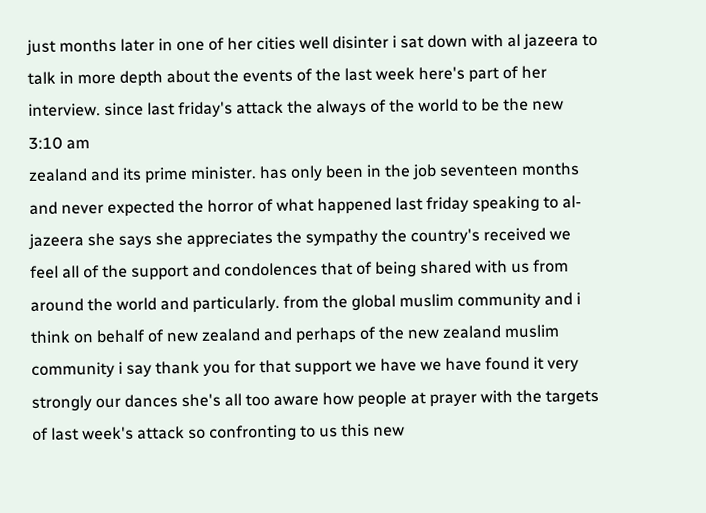just months later in one of her cities well disinter i sat down with al jazeera to talk in more depth about the events of the last week here's part of her interview. since last friday's attack the always of the world to be the new
3:10 am
zealand and its prime minister. has only been in the job seventeen months and never expected the horror of what happened last friday speaking to al-jazeera she says she appreciates the sympathy the country's received we feel all of the support and condolences that of being shared with us from around the world and particularly. from the global muslim community and i think on behalf of new zealand and perhaps of the new zealand muslim community i say thank you for that support we have we have found it very strongly our dances she's all too aware how people at prayer with the targets of last week's attack so confronting to us this new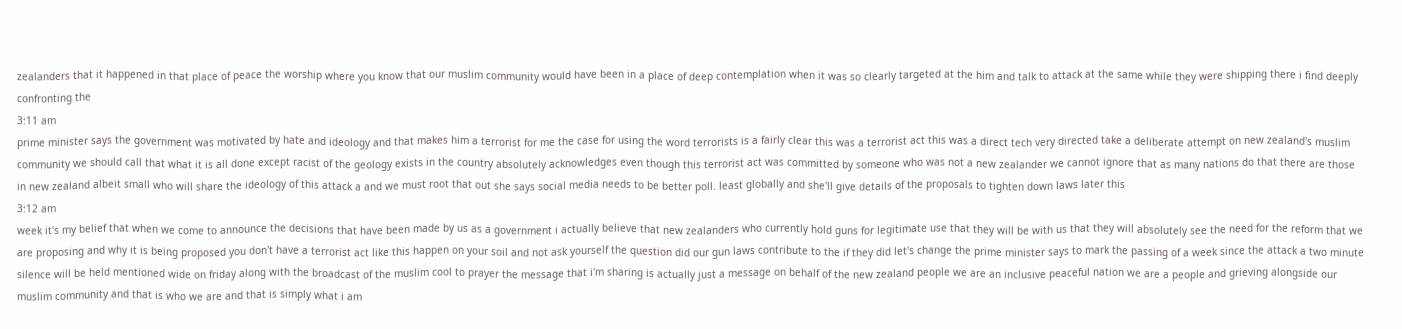zealanders that it happened in that place of peace the worship where you know that our muslim community would have been in a place of deep contemplation when it was so clearly targeted at the him and talk to attack at the same while they were shipping there i find deeply confronting the
3:11 am
prime minister says the government was motivated by hate and ideology and that makes him a terrorist for me the case for using the word terrorists is a fairly clear this was a terrorist act this was a direct tech very directed take a deliberate attempt on new zealand's muslim community we should call that what it is all done except racist of the geology exists in the country absolutely acknowledges even though this terrorist act was committed by someone who was not a new zealander we cannot ignore that as many nations do that there are those in new zealand albeit small who will share the ideology of this attack a and we must root that out she says social media needs to be better poll. least globally and she'll give details of the proposals to tighten down laws later this
3:12 am
week it's my belief that when we come to announce the decisions that have been made by us as a government i actually believe that new zealanders who currently hold guns for legitimate use that they will be with us that they will absolutely see the need for the reform that we are proposing and why it is being proposed you don't have a terrorist act like this happen on your soil and not ask yourself the question did our gun laws contribute to the if they did let's change the prime minister says to mark the passing of a week since the attack a two minute silence will be held mentioned wide on friday along with the broadcast of the muslim cool to prayer the message that i'm sharing is actually just a message on behalf of the new zealand people we are an inclusive peaceful nation we are a people and grieving alongside our muslim community and that is who we are and that is simply what i am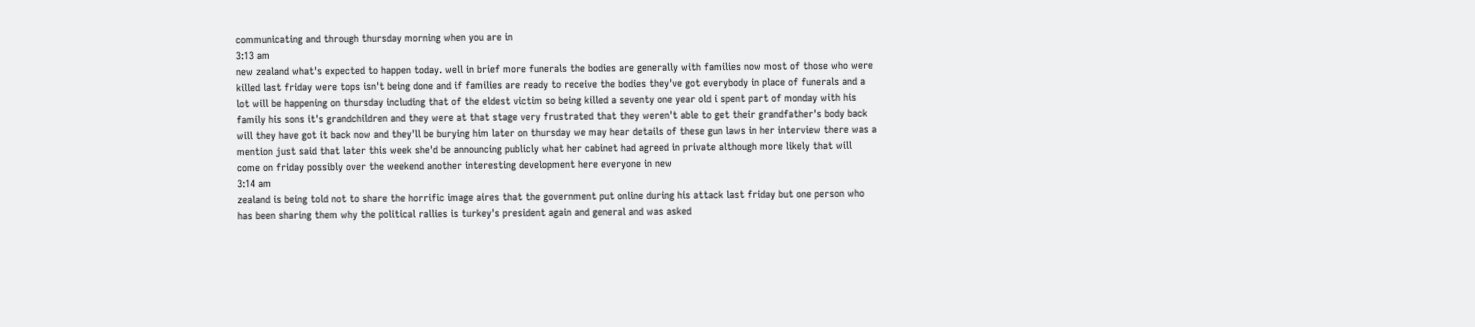communicating and through thursday morning when you are in
3:13 am
new zealand what's expected to happen today. well in brief more funerals the bodies are generally with families now most of those who were killed last friday were tops isn't being done and if families are ready to receive the bodies they've got everybody in place of funerals and a lot will be happening on thursday including that of the eldest victim so being killed a seventy one year old i spent part of monday with his family his sons it's grandchildren and they were at that stage very frustrated that they weren't able to get their grandfather's body back will they have got it back now and they'll be burying him later on thursday we may hear details of these gun laws in her interview there was a mention just said that later this week she'd be announcing publicly what her cabinet had agreed in private although more likely that will come on friday possibly over the weekend another interesting development here everyone in new
3:14 am
zealand is being told not to share the horrific image aires that the government put online during his attack last friday but one person who has been sharing them why the political rallies is turkey's president again and general and was asked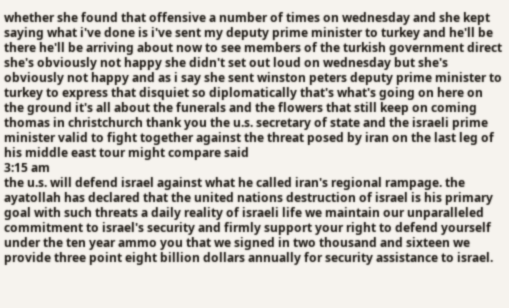whether she found that offensive a number of times on wednesday and she kept saying what i've done is i've sent my deputy prime minister to turkey and he'll be there he'll be arriving about now to see members of the turkish government direct she's obviously not happy she didn't set out loud on wednesday but she's obviously not happy and as i say she sent winston peters deputy prime minister to turkey to express that disquiet so diplomatically that's what's going on here on the ground it's all about the funerals and the flowers that still keep on coming thomas in christchurch thank you the u.s. secretary of state and the israeli prime minister valid to fight together against the threat posed by iran on the last leg of his middle east tour might compare said
3:15 am
the u.s. will defend israel against what he called iran's regional rampage. the ayatollah has declared that the united nations destruction of israel is his primary goal with such threats a daily reality of israeli life we maintain our unparalleled commitment to israel's security and firmly support your right to defend yourself under the ten year ammo you that we signed in two thousand and sixteen we provide three point eight billion dollars annually for security assistance to israel.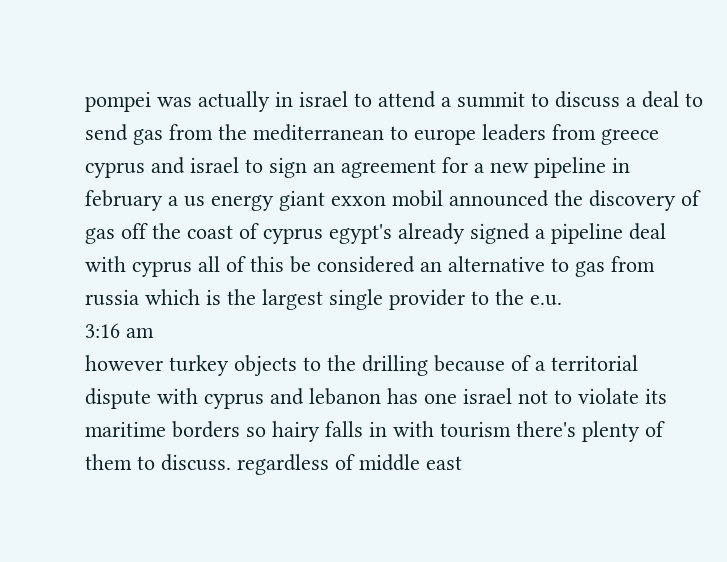pompei was actually in israel to attend a summit to discuss a deal to send gas from the mediterranean to europe leaders from greece cyprus and israel to sign an agreement for a new pipeline in february a us energy giant exxon mobil announced the discovery of gas off the coast of cyprus egypt's already signed a pipeline deal with cyprus all of this be considered an alternative to gas from russia which is the largest single provider to the e.u.
3:16 am
however turkey objects to the drilling because of a territorial dispute with cyprus and lebanon has one israel not to violate its maritime borders so hairy falls in with tourism there's plenty of them to discuss. regardless of middle east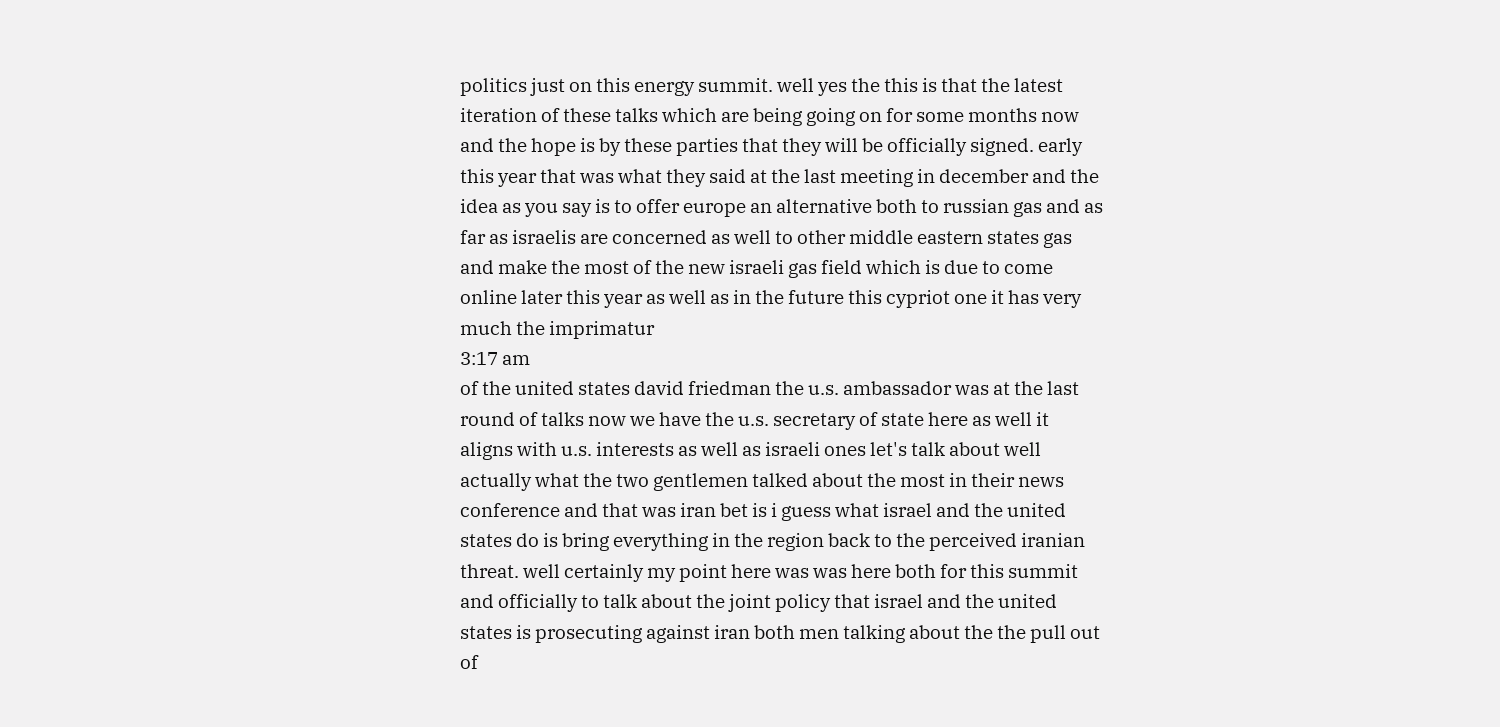politics just on this energy summit. well yes the this is that the latest iteration of these talks which are being going on for some months now and the hope is by these parties that they will be officially signed. early this year that was what they said at the last meeting in december and the idea as you say is to offer europe an alternative both to russian gas and as far as israelis are concerned as well to other middle eastern states gas and make the most of the new israeli gas field which is due to come online later this year as well as in the future this cypriot one it has very much the imprimatur
3:17 am
of the united states david friedman the u.s. ambassador was at the last round of talks now we have the u.s. secretary of state here as well it aligns with u.s. interests as well as israeli ones let's talk about well actually what the two gentlemen talked about the most in their news conference and that was iran bet is i guess what israel and the united states do is bring everything in the region back to the perceived iranian threat. well certainly my point here was was here both for this summit and officially to talk about the joint policy that israel and the united states is prosecuting against iran both men talking about the the pull out of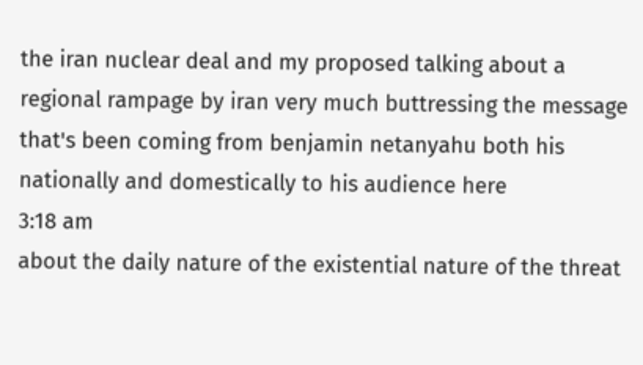the iran nuclear deal and my proposed talking about a regional rampage by iran very much buttressing the message that's been coming from benjamin netanyahu both his nationally and domestically to his audience here
3:18 am
about the daily nature of the existential nature of the threat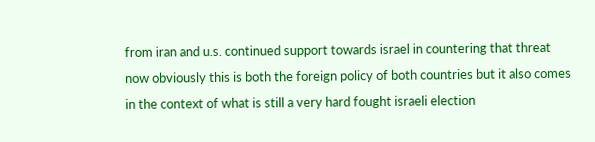from iran and u.s. continued support towards israel in countering that threat now obviously this is both the foreign policy of both countries but it also comes in the context of what is still a very hard fought israeli election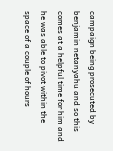campaign being prosecuted by benjamin netanyahu and so this comes at a helpful time for him and he was able to pivot within the space of a couple of hours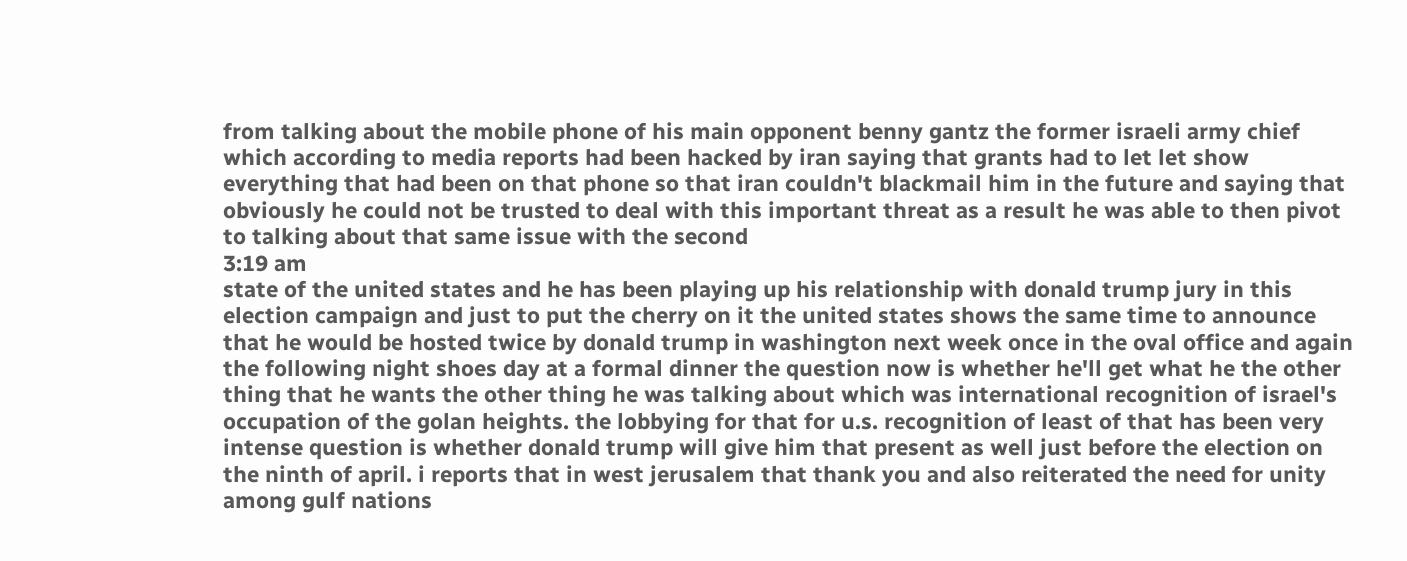from talking about the mobile phone of his main opponent benny gantz the former israeli army chief which according to media reports had been hacked by iran saying that grants had to let let show everything that had been on that phone so that iran couldn't blackmail him in the future and saying that obviously he could not be trusted to deal with this important threat as a result he was able to then pivot to talking about that same issue with the second
3:19 am
state of the united states and he has been playing up his relationship with donald trump jury in this election campaign and just to put the cherry on it the united states shows the same time to announce that he would be hosted twice by donald trump in washington next week once in the oval office and again the following night shoes day at a formal dinner the question now is whether he'll get what he the other thing that he wants the other thing he was talking about which was international recognition of israel's occupation of the golan heights. the lobbying for that for u.s. recognition of least of that has been very intense question is whether donald trump will give him that present as well just before the election on the ninth of april. i reports that in west jerusalem that thank you and also reiterated the need for unity among gulf nations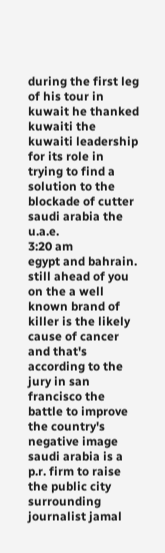during the first leg of his tour in kuwait he thanked kuwaiti the kuwaiti leadership for its role in trying to find a solution to the blockade of cutter saudi arabia the u.a.e.
3:20 am
egypt and bahrain. still ahead of you on the a well known brand of killer is the likely cause of cancer and that's according to the jury in san francisco the battle to improve the country's negative image saudi arabia is a p.r. firm to raise the public city surrounding journalist jamal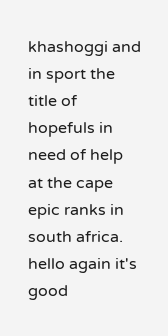khashoggi and in sport the title of hopefuls in need of help at the cape epic ranks in south africa. hello again it's good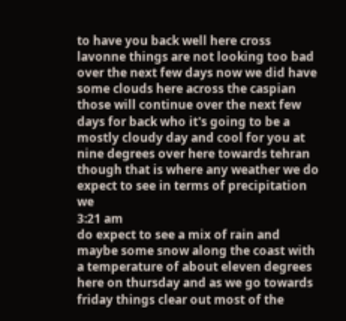to have you back well here cross lavonne things are not looking too bad over the next few days now we did have some clouds here across the caspian those will continue over the next few days for back who it's going to be a mostly cloudy day and cool for you at nine degrees over here towards tehran though that is where any weather we do expect to see in terms of precipitation we
3:21 am
do expect to see a mix of rain and maybe some snow along the coast with a temperature of about eleven degrees here on thursday and as we go towards friday things clear out most of the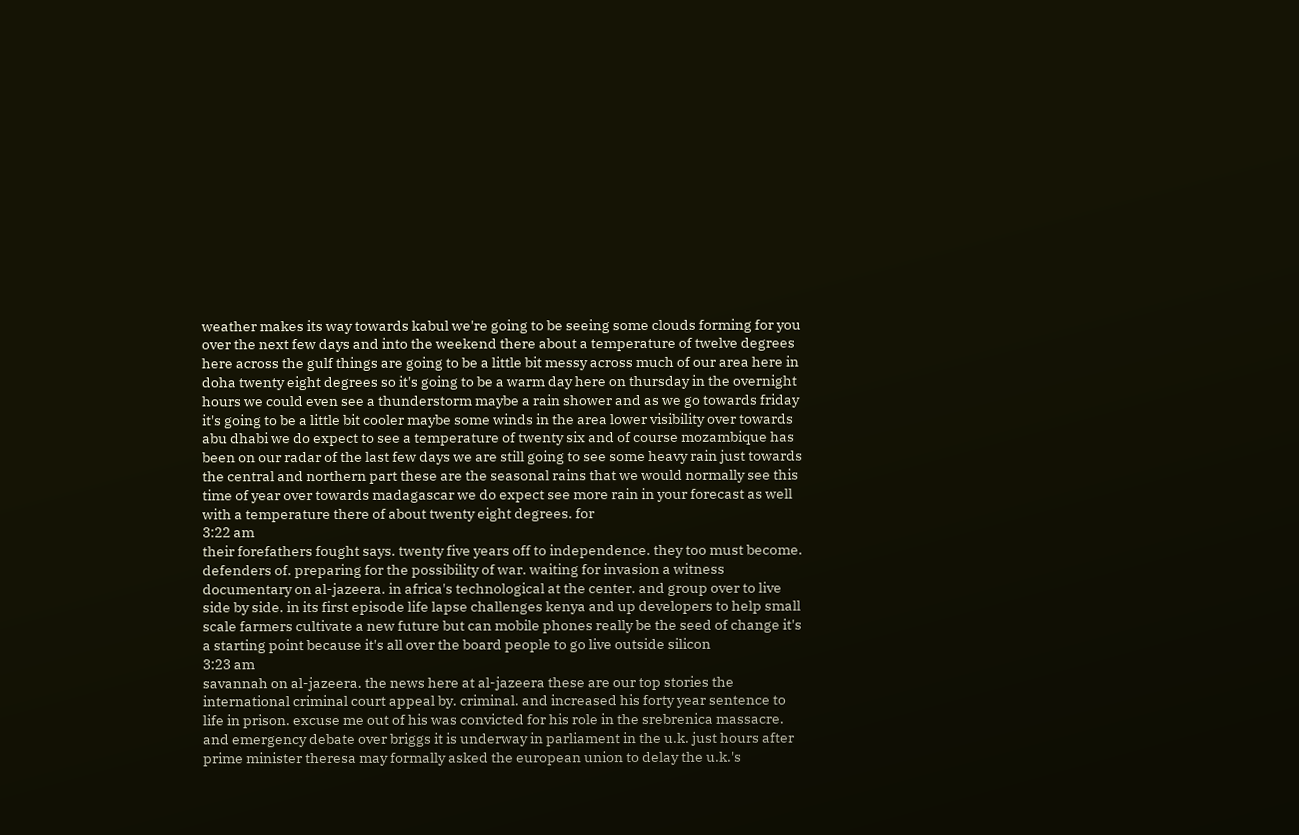weather makes its way towards kabul we're going to be seeing some clouds forming for you over the next few days and into the weekend there about a temperature of twelve degrees here across the gulf things are going to be a little bit messy across much of our area here in doha twenty eight degrees so it's going to be a warm day here on thursday in the overnight hours we could even see a thunderstorm maybe a rain shower and as we go towards friday it's going to be a little bit cooler maybe some winds in the area lower visibility over towards abu dhabi we do expect to see a temperature of twenty six and of course mozambique has been on our radar of the last few days we are still going to see some heavy rain just towards the central and northern part these are the seasonal rains that we would normally see this time of year over towards madagascar we do expect see more rain in your forecast as well with a temperature there of about twenty eight degrees. for
3:22 am
their forefathers fought says. twenty five years off to independence. they too must become. defenders of. preparing for the possibility of war. waiting for invasion a witness documentary on al-jazeera. in africa's technological at the center. and group over to live side by side. in its first episode life lapse challenges kenya and up developers to help small scale farmers cultivate a new future but can mobile phones really be the seed of change it's a starting point because it's all over the board people to go live outside silicon
3:23 am
savannah on al-jazeera. the news here at al-jazeera these are our top stories the international criminal court appeal by. criminal. and increased his forty year sentence to life in prison. excuse me out of his was convicted for his role in the srebrenica massacre. and emergency debate over briggs it is underway in parliament in the u.k. just hours after prime minister theresa may formally asked the european union to delay the u.k.'s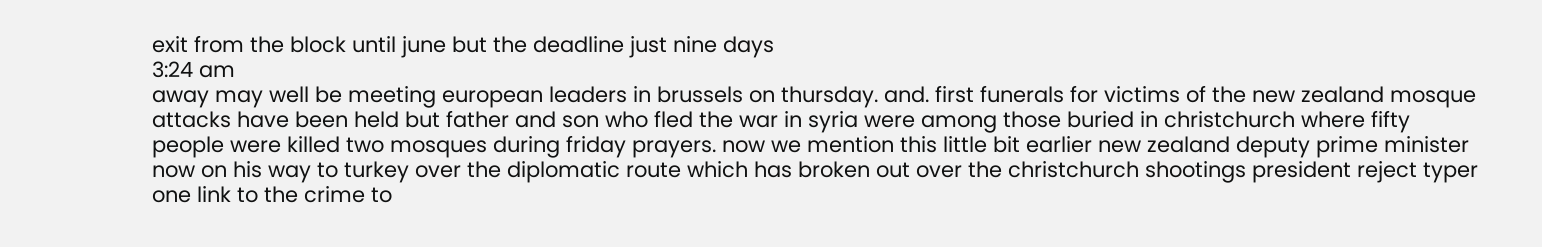exit from the block until june but the deadline just nine days
3:24 am
away may well be meeting european leaders in brussels on thursday. and. first funerals for victims of the new zealand mosque attacks have been held but father and son who fled the war in syria were among those buried in christchurch where fifty people were killed two mosques during friday prayers. now we mention this little bit earlier new zealand deputy prime minister now on his way to turkey over the diplomatic route which has broken out over the christchurch shootings president reject typer one link to the crime to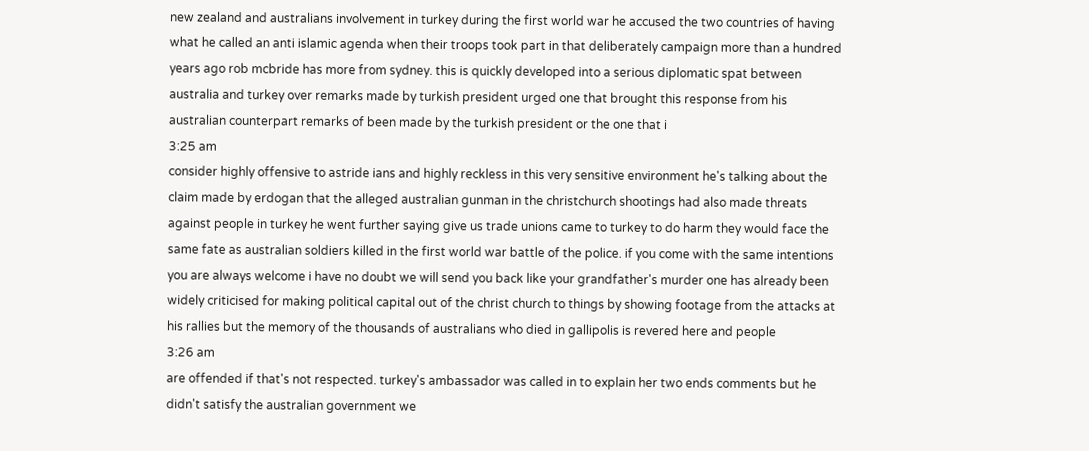new zealand and australians involvement in turkey during the first world war he accused the two countries of having what he called an anti islamic agenda when their troops took part in that deliberately campaign more than a hundred years ago rob mcbride has more from sydney. this is quickly developed into a serious diplomatic spat between australia and turkey over remarks made by turkish president urged one that brought this response from his australian counterpart remarks of been made by the turkish president or the one that i
3:25 am
consider highly offensive to astride ians and highly reckless in this very sensitive environment he's talking about the claim made by erdogan that the alleged australian gunman in the christchurch shootings had also made threats against people in turkey he went further saying give us trade unions came to turkey to do harm they would face the same fate as australian soldiers killed in the first world war battle of the police. if you come with the same intentions you are always welcome i have no doubt we will send you back like your grandfather's murder one has already been widely criticised for making political capital out of the christ church to things by showing footage from the attacks at his rallies but the memory of the thousands of australians who died in gallipolis is revered here and people
3:26 am
are offended if that's not respected. turkey's ambassador was called in to explain her two ends comments but he didn't satisfy the australian government we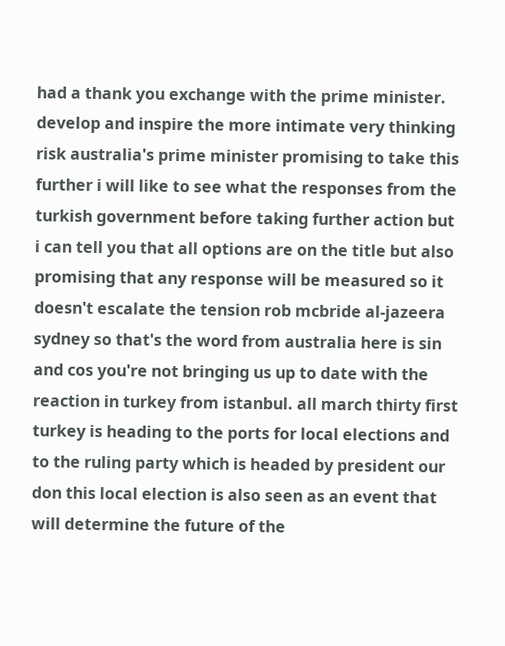had a thank you exchange with the prime minister. develop and inspire the more intimate very thinking risk australia's prime minister promising to take this further i will like to see what the responses from the turkish government before taking further action but i can tell you that all options are on the title but also promising that any response will be measured so it doesn't escalate the tension rob mcbride al-jazeera sydney so that's the word from australia here is sin and cos you're not bringing us up to date with the reaction in turkey from istanbul. all march thirty first turkey is heading to the ports for local elections and to the ruling party which is headed by president our don this local election is also seen as an event that will determine the future of the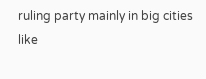ruling party mainly in big cities like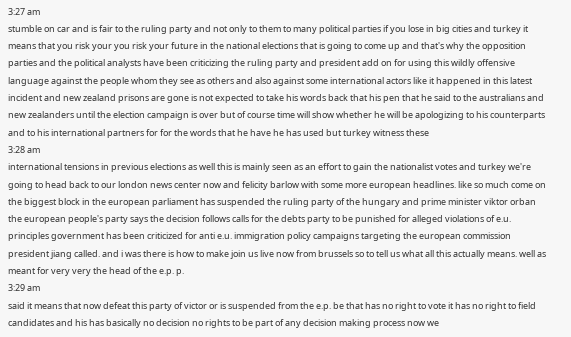3:27 am
stumble on car and is fair to the ruling party and not only to them to many political parties if you lose in big cities and turkey it means that you risk your you risk your future in the national elections that is going to come up and that's why the opposition parties and the political analysts have been criticizing the ruling party and president add on for using this wildly offensive language against the people whom they see as others and also against some international actors like it happened in this latest incident and new zealand prisons are gone is not expected to take his words back that his pen that he said to the australians and new zealanders until the election campaign is over but of course time will show whether he will be apologizing to his counterparts and to his international partners for for the words that he have he has used but turkey witness these
3:28 am
international tensions in previous elections as well this is mainly seen as an effort to gain the nationalist votes and turkey we're going to head back to our london news center now and felicity barlow with some more european headlines. like so much come on the biggest block in the european parliament has suspended the ruling party of the hungary and prime minister viktor orban the european people's party says the decision follows calls for the debts party to be punished for alleged violations of e.u. principles government has been criticized for anti e.u. immigration policy campaigns targeting the european commission president jiang called. and i was there is how to make join us live now from brussels so to tell us what all this actually means. well as meant for very very the head of the e.p. p.
3:29 am
said it means that now defeat this party of victor or is suspended from the e.p. be that has no right to vote it has no right to field candidates and his has basically no decision no rights to be part of any decision making process now we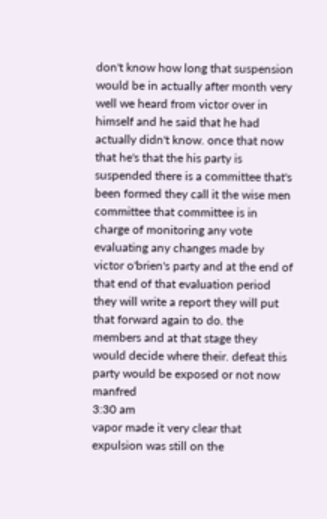don't know how long that suspension would be in actually after month very well we heard from victor over in himself and he said that he had actually didn't know. once that now that he's that the his party is suspended there is a committee that's been formed they call it the wise men committee that committee is in charge of monitoring any vote evaluating any changes made by victor o'brien's party and at the end of that end of that evaluation period they will write a report they will put that forward again to do. the members and at that stage they would decide where their. defeat this party would be exposed or not now manfred
3:30 am
vapor made it very clear that expulsion was still on the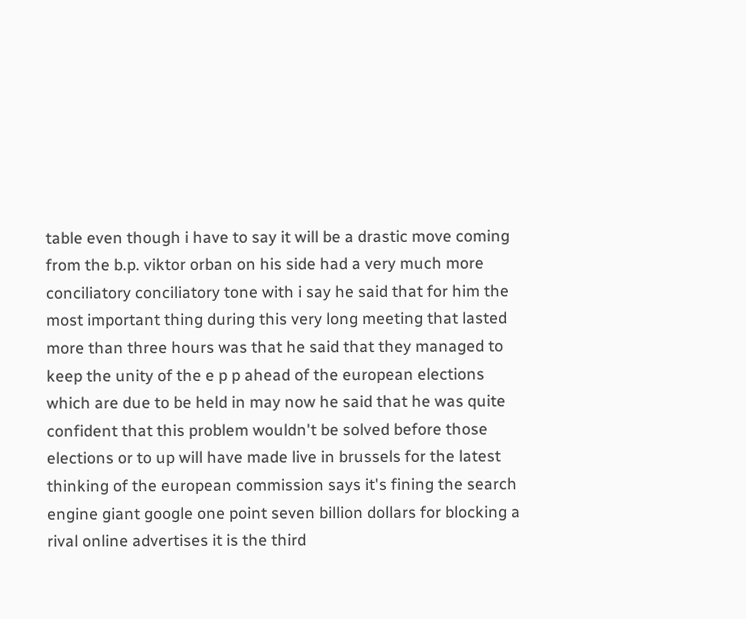table even though i have to say it will be a drastic move coming from the b.p. viktor orban on his side had a very much more conciliatory conciliatory tone with i say he said that for him the most important thing during this very long meeting that lasted more than three hours was that he said that they managed to keep the unity of the e p p ahead of the european elections which are due to be held in may now he said that he was quite confident that this problem wouldn't be solved before those elections or to up will have made live in brussels for the latest thinking of the european commission says it's fining the search engine giant google one point seven billion dollars for blocking a rival online advertises it is the third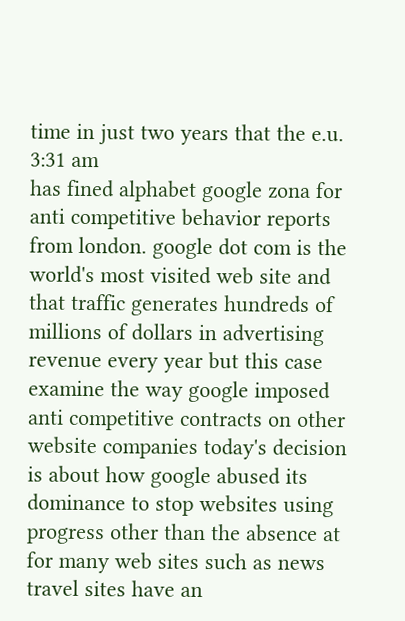time in just two years that the e.u.
3:31 am
has fined alphabet google zona for anti competitive behavior reports from london. google dot com is the world's most visited web site and that traffic generates hundreds of millions of dollars in advertising revenue every year but this case examine the way google imposed anti competitive contracts on other website companies today's decision is about how google abused its dominance to stop websites using progress other than the absence at for many web sites such as news travel sites have an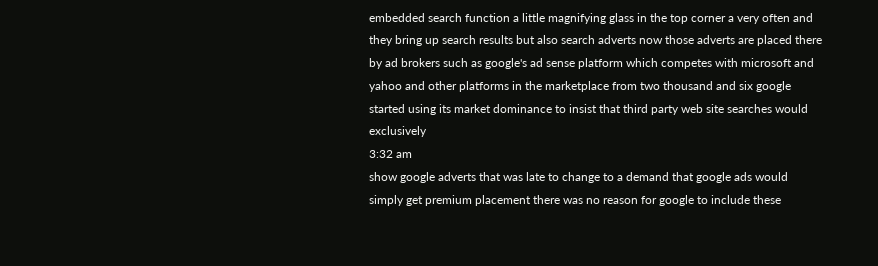embedded search function a little magnifying glass in the top corner a very often and they bring up search results but also search adverts now those adverts are placed there by ad brokers such as google's ad sense platform which competes with microsoft and yahoo and other platforms in the marketplace from two thousand and six google started using its market dominance to insist that third party web site searches would exclusively
3:32 am
show google adverts that was late to change to a demand that google ads would simply get premium placement there was no reason for google to include these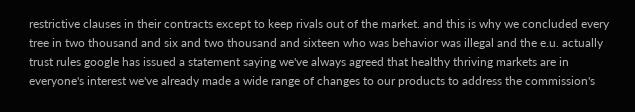restrictive clauses in their contracts except to keep rivals out of the market. and this is why we concluded every tree in two thousand and six and two thousand and sixteen who was behavior was illegal and the e.u. actually trust rules google has issued a statement saying we've always agreed that healthy thriving markets are in everyone's interest we've already made a wide range of changes to our products to address the commission's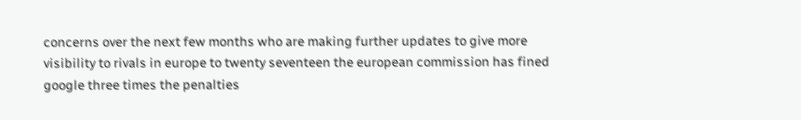concerns over the next few months who are making further updates to give more visibility to rivals in europe to twenty seventeen the european commission has fined google three times the penalties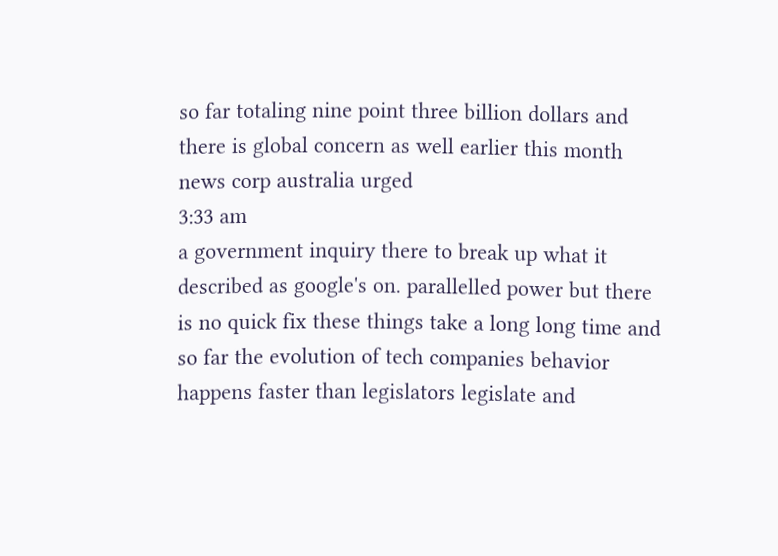so far totaling nine point three billion dollars and there is global concern as well earlier this month news corp australia urged
3:33 am
a government inquiry there to break up what it described as google's on. parallelled power but there is no quick fix these things take a long long time and so far the evolution of tech companies behavior happens faster than legislators legislate and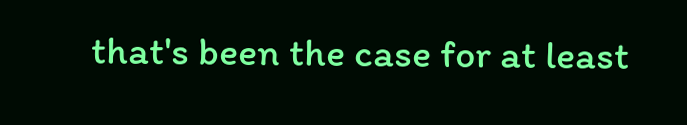that's been the case for at least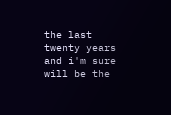the last twenty years and i'm sure will be the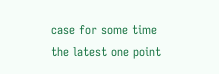case for some time the latest one point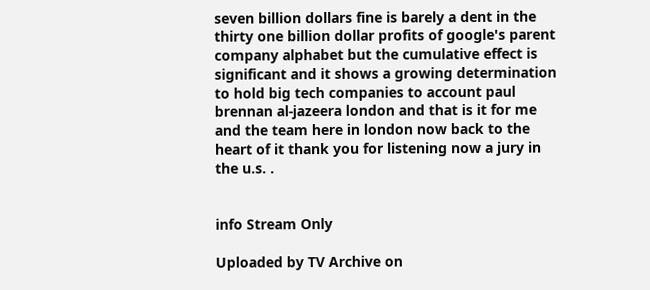seven billion dollars fine is barely a dent in the thirty one billion dollar profits of google's parent company alphabet but the cumulative effect is significant and it shows a growing determination to hold big tech companies to account paul brennan al-jazeera london and that is it for me and the team here in london now back to the heart of it thank you for listening now a jury in the u.s. .


info Stream Only

Uploaded by TV Archive on